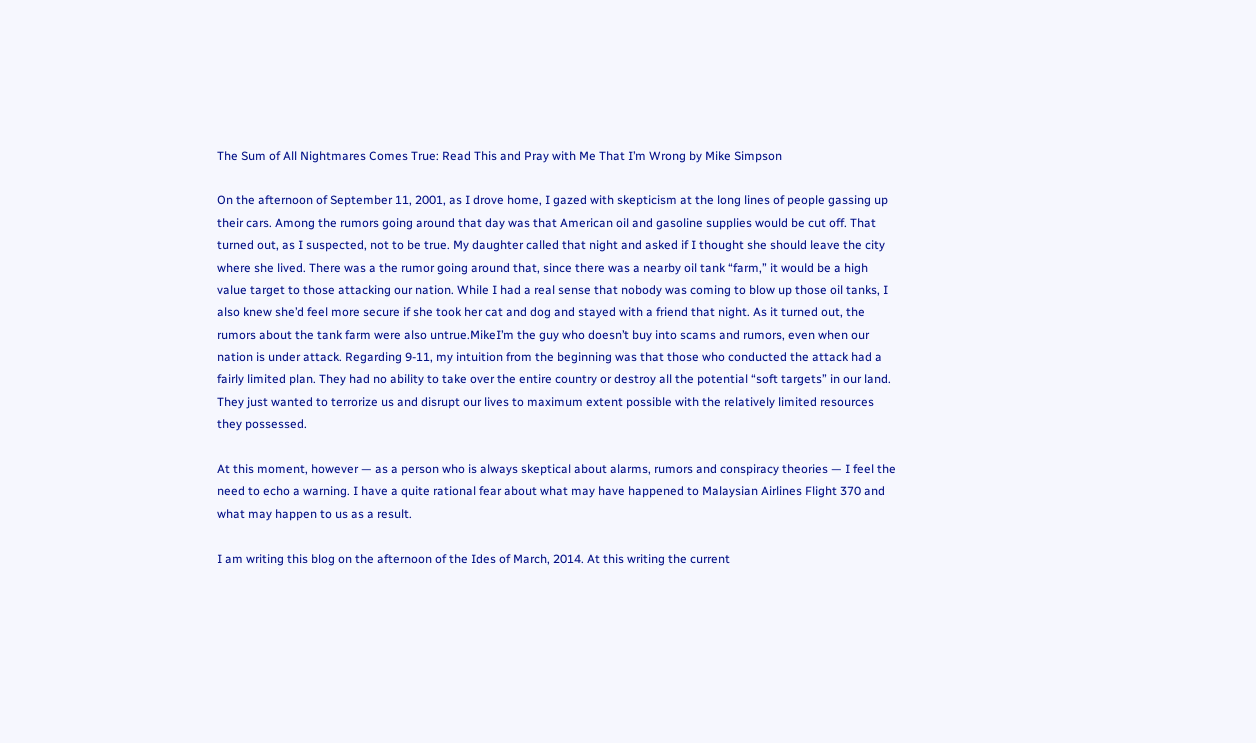The Sum of All Nightmares Comes True: Read This and Pray with Me That I’m Wrong by Mike Simpson

On the afternoon of September 11, 2001, as I drove home, I gazed with skepticism at the long lines of people gassing up their cars. Among the rumors going around that day was that American oil and gasoline supplies would be cut off. That turned out, as I suspected, not to be true. My daughter called that night and asked if I thought she should leave the city where she lived. There was a the rumor going around that, since there was a nearby oil tank “farm,” it would be a high value target to those attacking our nation. While I had a real sense that nobody was coming to blow up those oil tanks, I also knew she’d feel more secure if she took her cat and dog and stayed with a friend that night. As it turned out, the rumors about the tank farm were also untrue.MikeI’m the guy who doesn’t buy into scams and rumors, even when our nation is under attack. Regarding 9-11, my intuition from the beginning was that those who conducted the attack had a fairly limited plan. They had no ability to take over the entire country or destroy all the potential “soft targets” in our land. They just wanted to terrorize us and disrupt our lives to maximum extent possible with the relatively limited resources they possessed.

At this moment, however — as a person who is always skeptical about alarms, rumors and conspiracy theories — I feel the need to echo a warning. I have a quite rational fear about what may have happened to Malaysian Airlines Flight 370 and what may happen to us as a result.

I am writing this blog on the afternoon of the Ides of March, 2014. At this writing the current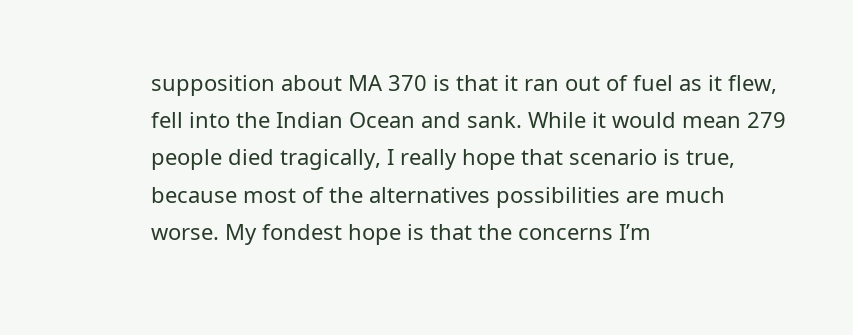supposition about MA 370 is that it ran out of fuel as it flew, fell into the Indian Ocean and sank. While it would mean 279 people died tragically, I really hope that scenario is true, because most of the alternatives possibilities are much worse. My fondest hope is that the concerns I’m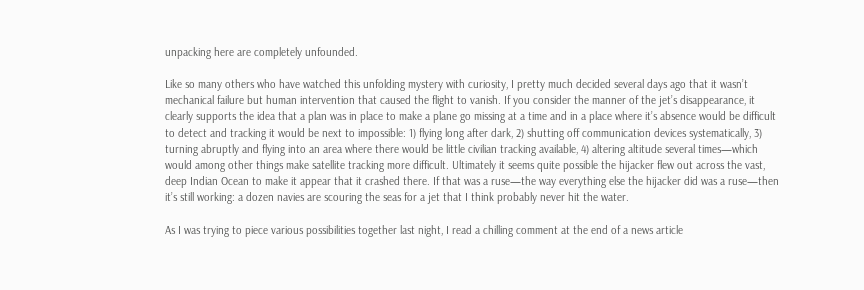unpacking here are completely unfounded.

Like so many others who have watched this unfolding mystery with curiosity, I pretty much decided several days ago that it wasn’t mechanical failure but human intervention that caused the flight to vanish. If you consider the manner of the jet’s disappearance, it clearly supports the idea that a plan was in place to make a plane go missing at a time and in a place where it’s absence would be difficult to detect and tracking it would be next to impossible: 1) flying long after dark, 2) shutting off communication devices systematically, 3) turning abruptly and flying into an area where there would be little civilian tracking available, 4) altering altitude several times—which would among other things make satellite tracking more difficult. Ultimately it seems quite possible the hijacker flew out across the vast, deep Indian Ocean to make it appear that it crashed there. If that was a ruse—the way everything else the hijacker did was a ruse—then it’s still working: a dozen navies are scouring the seas for a jet that I think probably never hit the water.

As I was trying to piece various possibilities together last night, I read a chilling comment at the end of a news article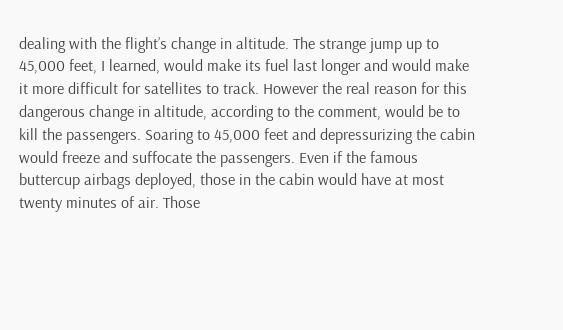dealing with the flight’s change in altitude. The strange jump up to 45,000 feet, I learned, would make its fuel last longer and would make it more difficult for satellites to track. However the real reason for this dangerous change in altitude, according to the comment, would be to kill the passengers. Soaring to 45,000 feet and depressurizing the cabin would freeze and suffocate the passengers. Even if the famous buttercup airbags deployed, those in the cabin would have at most twenty minutes of air. Those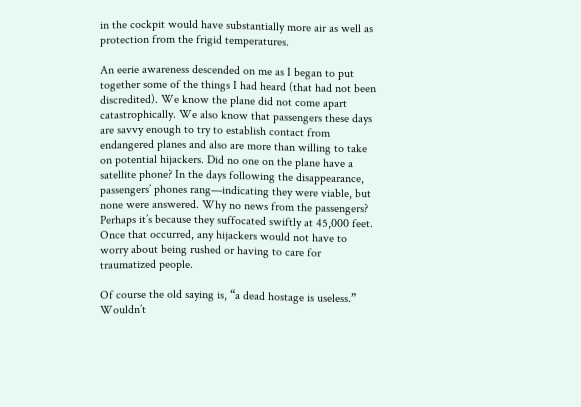in the cockpit would have substantially more air as well as protection from the frigid temperatures.

An eerie awareness descended on me as I began to put together some of the things I had heard (that had not been discredited). We know the plane did not come apart catastrophically. We also know that passengers these days are savvy enough to try to establish contact from endangered planes and also are more than willing to take on potential hijackers. Did no one on the plane have a satellite phone? In the days following the disappearance, passengers’ phones rang—indicating they were viable, but none were answered. Why no news from the passengers? Perhaps it’s because they suffocated swiftly at 45,000 feet. Once that occurred, any hijackers would not have to worry about being rushed or having to care for traumatized people.

Of course the old saying is, “a dead hostage is useless.” Wouldn’t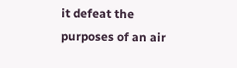it defeat the purposes of an air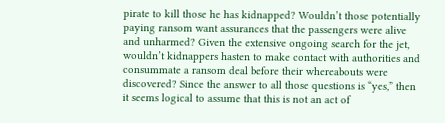pirate to kill those he has kidnapped? Wouldn’t those potentially paying ransom want assurances that the passengers were alive and unharmed? Given the extensive ongoing search for the jet, wouldn’t kidnappers hasten to make contact with authorities and consummate a ransom deal before their whereabouts were discovered? Since the answer to all those questions is “yes,” then it seems logical to assume that this is not an act of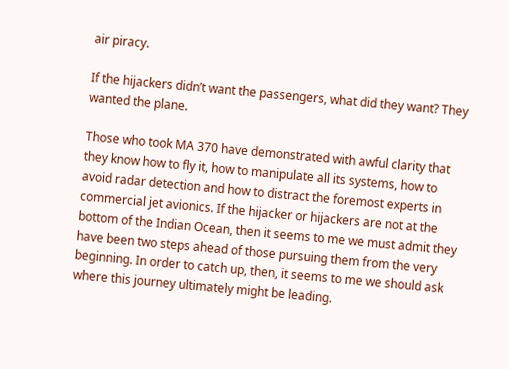air piracy.

If the hijackers didn’t want the passengers, what did they want? They wanted the plane.

Those who took MA 370 have demonstrated with awful clarity that they know how to fly it, how to manipulate all its systems, how to avoid radar detection and how to distract the foremost experts in commercial jet avionics. If the hijacker or hijackers are not at the bottom of the Indian Ocean, then it seems to me we must admit they have been two steps ahead of those pursuing them from the very beginning. In order to catch up, then, it seems to me we should ask where this journey ultimately might be leading.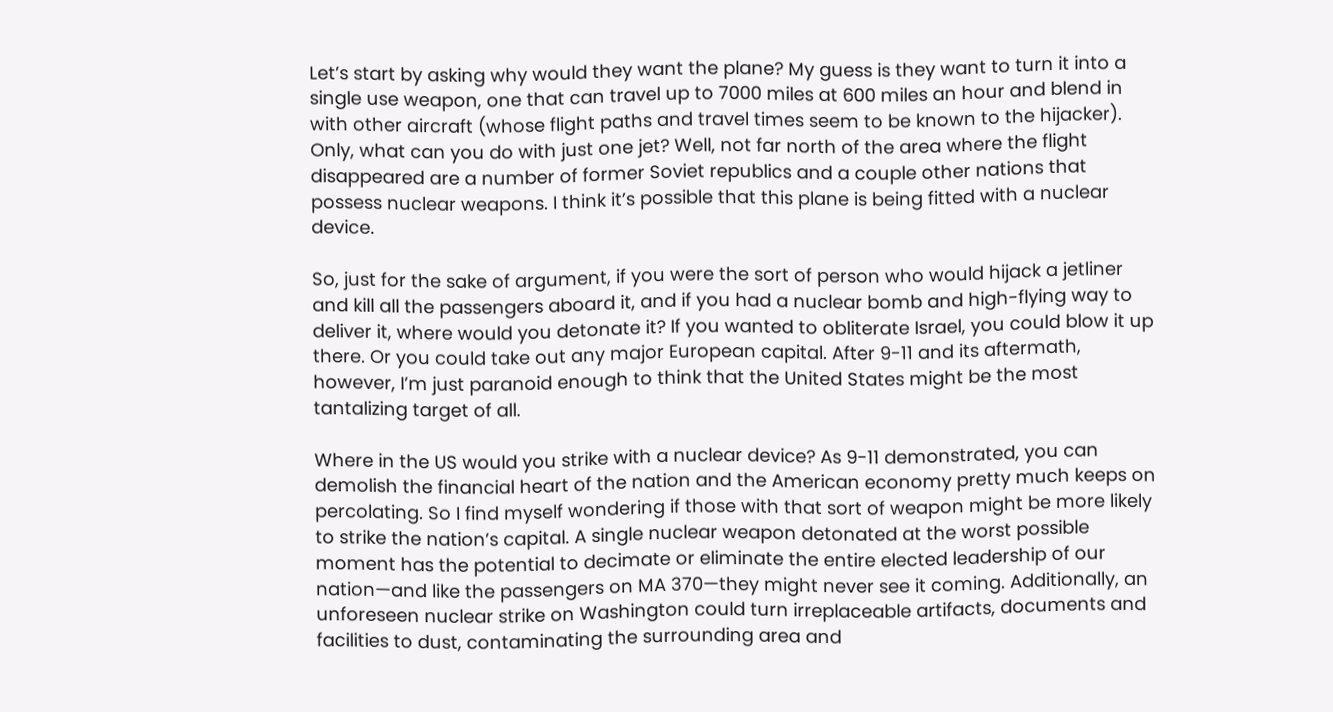Let’s start by asking why would they want the plane? My guess is they want to turn it into a single use weapon, one that can travel up to 7000 miles at 600 miles an hour and blend in with other aircraft (whose flight paths and travel times seem to be known to the hijacker). Only, what can you do with just one jet? Well, not far north of the area where the flight disappeared are a number of former Soviet republics and a couple other nations that possess nuclear weapons. I think it’s possible that this plane is being fitted with a nuclear device.

So, just for the sake of argument, if you were the sort of person who would hijack a jetliner and kill all the passengers aboard it, and if you had a nuclear bomb and high-flying way to deliver it, where would you detonate it? If you wanted to obliterate Israel, you could blow it up there. Or you could take out any major European capital. After 9-11 and its aftermath, however, I’m just paranoid enough to think that the United States might be the most tantalizing target of all.

Where in the US would you strike with a nuclear device? As 9-11 demonstrated, you can demolish the financial heart of the nation and the American economy pretty much keeps on percolating. So I find myself wondering if those with that sort of weapon might be more likely to strike the nation’s capital. A single nuclear weapon detonated at the worst possible moment has the potential to decimate or eliminate the entire elected leadership of our nation—and like the passengers on MA 370—they might never see it coming. Additionally, an unforeseen nuclear strike on Washington could turn irreplaceable artifacts, documents and facilities to dust, contaminating the surrounding area and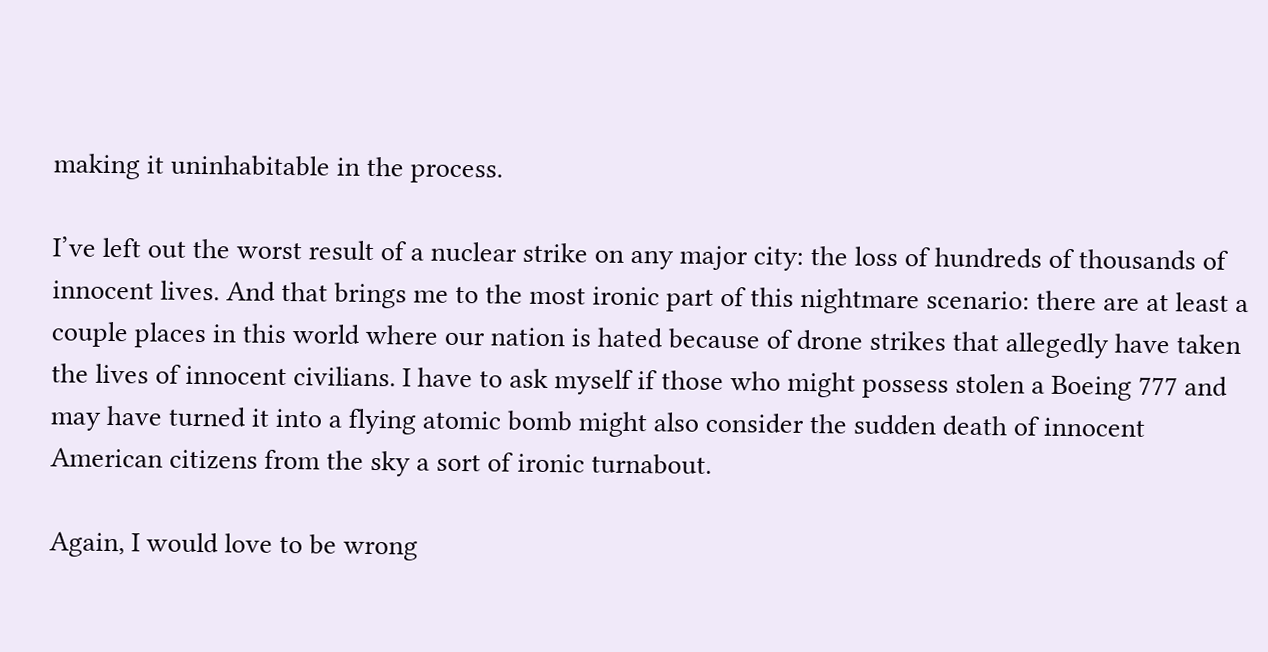making it uninhabitable in the process.

I’ve left out the worst result of a nuclear strike on any major city: the loss of hundreds of thousands of innocent lives. And that brings me to the most ironic part of this nightmare scenario: there are at least a couple places in this world where our nation is hated because of drone strikes that allegedly have taken the lives of innocent civilians. I have to ask myself if those who might possess stolen a Boeing 777 and may have turned it into a flying atomic bomb might also consider the sudden death of innocent American citizens from the sky a sort of ironic turnabout.

Again, I would love to be wrong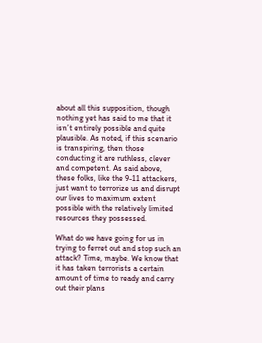about all this supposition, though nothing yet has said to me that it isn’t entirely possible and quite plausible. As noted, if this scenario is transpiring, then those conducting it are ruthless, clever and competent. As said above, these folks, like the 9-11 attackers, just want to terrorize us and disrupt our lives to maximum extent possible with the relatively limited resources they possessed.

What do we have going for us in trying to ferret out and stop such an attack? Time, maybe. We know that it has taken terrorists a certain amount of time to ready and carry out their plans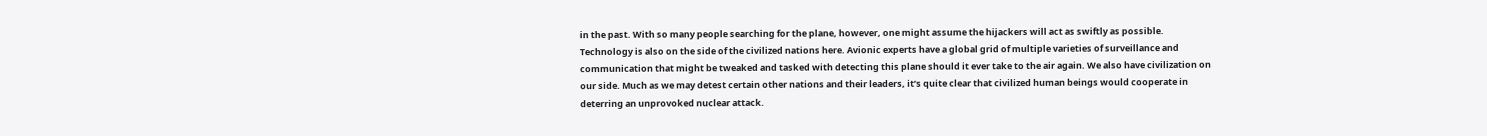in the past. With so many people searching for the plane, however, one might assume the hijackers will act as swiftly as possible. Technology is also on the side of the civilized nations here. Avionic experts have a global grid of multiple varieties of surveillance and communication that might be tweaked and tasked with detecting this plane should it ever take to the air again. We also have civilization on our side. Much as we may detest certain other nations and their leaders, it’s quite clear that civilized human beings would cooperate in deterring an unprovoked nuclear attack.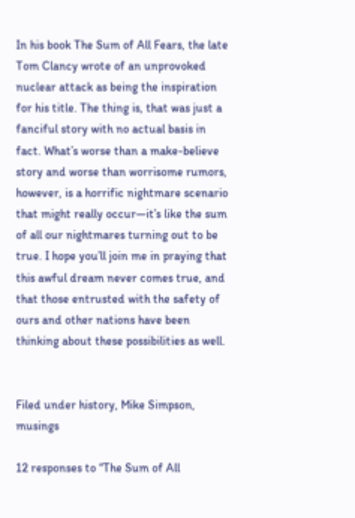In his book The Sum of All Fears, the late Tom Clancy wrote of an unprovoked nuclear attack as being the inspiration for his title. The thing is, that was just a fanciful story with no actual basis in fact. What’s worse than a make-believe story and worse than worrisome rumors, however, is a horrific nightmare scenario that might really occur—it’s like the sum of all our nightmares turning out to be true. I hope you’ll join me in praying that this awful dream never comes true, and that those entrusted with the safety of ours and other nations have been thinking about these possibilities as well.


Filed under history, Mike Simpson, musings

12 responses to “The Sum of All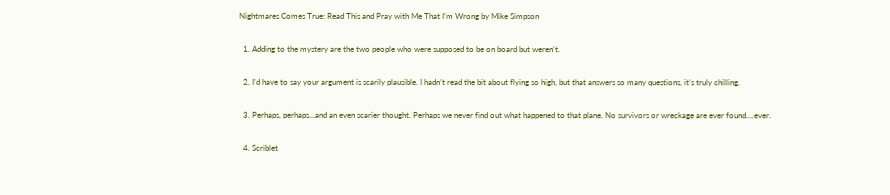Nightmares Comes True: Read This and Pray with Me That I’m Wrong by Mike Simpson

  1. Adding to the mystery are the two people who were supposed to be on board but weren’t.

  2. I’d have to say your argument is scarily plausible. I hadn’t read the bit about flying so high, but that answers so many questions, it’s truly chilling.

  3. Perhaps, perhaps…and an even scarier thought. Perhaps we never find out what happened to that plane. No survivors or wreckage are ever found….ever.

  4. Scriblet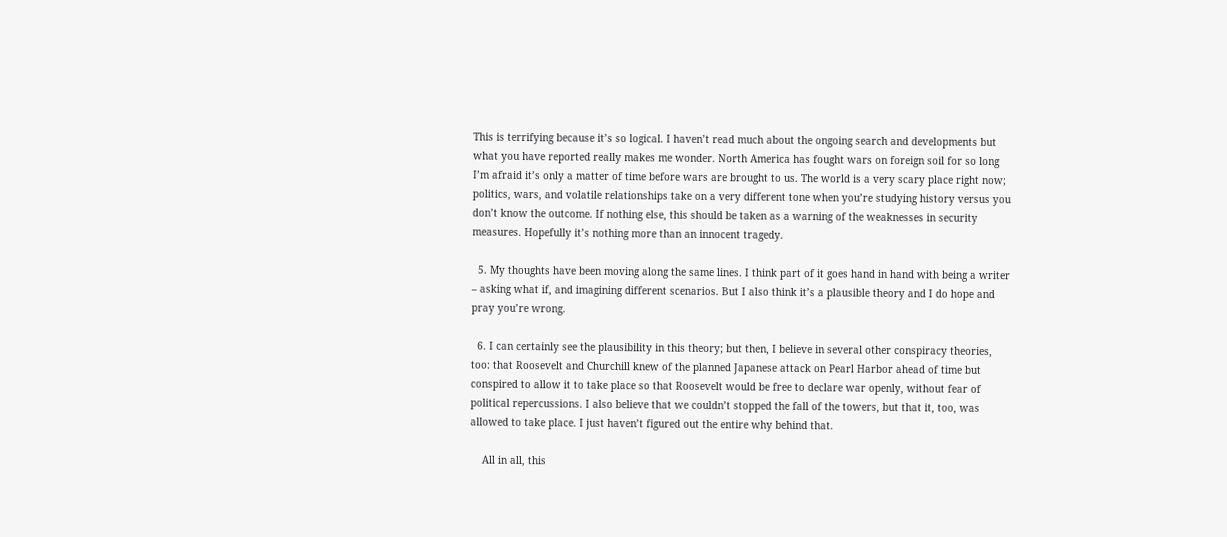This is terrifying because it’s so logical. I haven’t read much about the ongoing search and developments but what you have reported really makes me wonder. North America has fought wars on foreign soil for so long I’m afraid it’s only a matter of time before wars are brought to us. The world is a very scary place right now; politics, wars, and volatile relationships take on a very different tone when you’re studying history versus you don’t know the outcome. If nothing else, this should be taken as a warning of the weaknesses in security measures. Hopefully it’s nothing more than an innocent tragedy.

  5. My thoughts have been moving along the same lines. I think part of it goes hand in hand with being a writer – asking what if, and imagining different scenarios. But I also think it’s a plausible theory and I do hope and pray you’re wrong.

  6. I can certainly see the plausibility in this theory; but then, I believe in several other conspiracy theories, too: that Roosevelt and Churchill knew of the planned Japanese attack on Pearl Harbor ahead of time but conspired to allow it to take place so that Roosevelt would be free to declare war openly, without fear of political repercussions. I also believe that we couldn’t stopped the fall of the towers, but that it, too, was allowed to take place. I just haven’t figured out the entire why behind that.

    All in all, this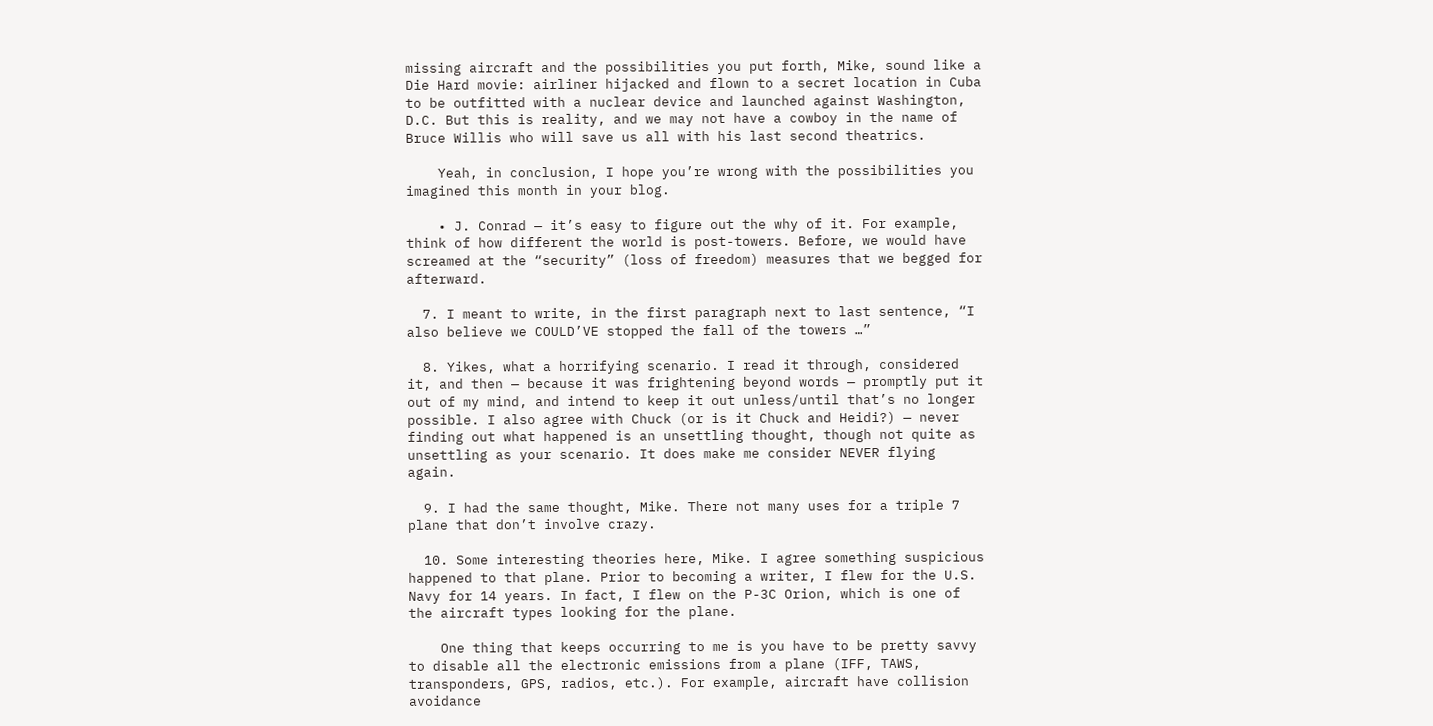missing aircraft and the possibilities you put forth, Mike, sound like a Die Hard movie: airliner hijacked and flown to a secret location in Cuba to be outfitted with a nuclear device and launched against Washington, D.C. But this is reality, and we may not have a cowboy in the name of Bruce Willis who will save us all with his last second theatrics.

    Yeah, in conclusion, I hope you’re wrong with the possibilities you imagined this month in your blog.

    • J. Conrad — it’s easy to figure out the why of it. For example, think of how different the world is post-towers. Before, we would have screamed at the “security” (loss of freedom) measures that we begged for afterward.

  7. I meant to write, in the first paragraph next to last sentence, “I also believe we COULD’VE stopped the fall of the towers …”

  8. Yikes, what a horrifying scenario. I read it through, considered it, and then — because it was frightening beyond words — promptly put it out of my mind, and intend to keep it out unless/until that’s no longer possible. I also agree with Chuck (or is it Chuck and Heidi?) — never finding out what happened is an unsettling thought, though not quite as unsettling as your scenario. It does make me consider NEVER flying again.

  9. I had the same thought, Mike. There not many uses for a triple 7 plane that don’t involve crazy.

  10. Some interesting theories here, Mike. I agree something suspicious happened to that plane. Prior to becoming a writer, I flew for the U.S. Navy for 14 years. In fact, I flew on the P-3C Orion, which is one of the aircraft types looking for the plane.

    One thing that keeps occurring to me is you have to be pretty savvy to disable all the electronic emissions from a plane (IFF, TAWS, transponders, GPS, radios, etc.). For example, aircraft have collision avoidance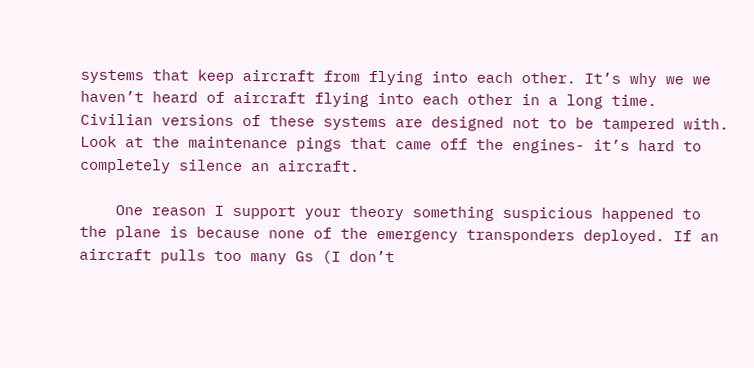systems that keep aircraft from flying into each other. It’s why we we haven’t heard of aircraft flying into each other in a long time. Civilian versions of these systems are designed not to be tampered with. Look at the maintenance pings that came off the engines- it’s hard to completely silence an aircraft.

    One reason I support your theory something suspicious happened to the plane is because none of the emergency transponders deployed. If an aircraft pulls too many Gs (I don’t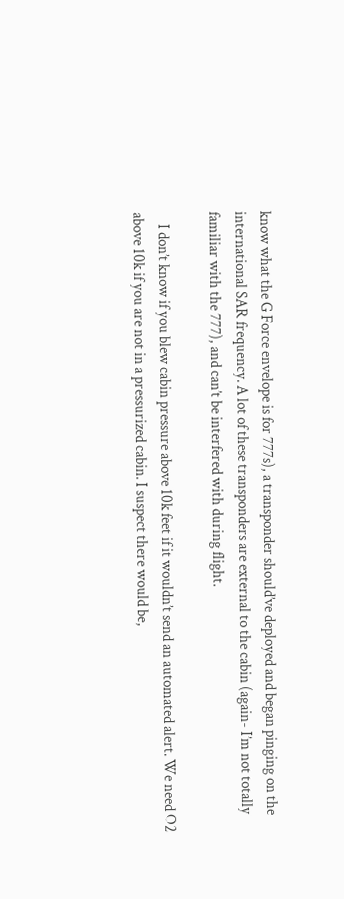know what the G Force envelope is for 777s), a transponder should’ve deployed and began pinging on the international SAR frequency. A lot of these transponders are external to the cabin (again- I’m not totally familiar with the 777), and can’t be interfered with during flight.

    I don’t know if you blew cabin pressure above 10k feet if it wouldn’t send an automated alert. We need O2 above 10k if you are not in a pressurized cabin. I suspect there would be,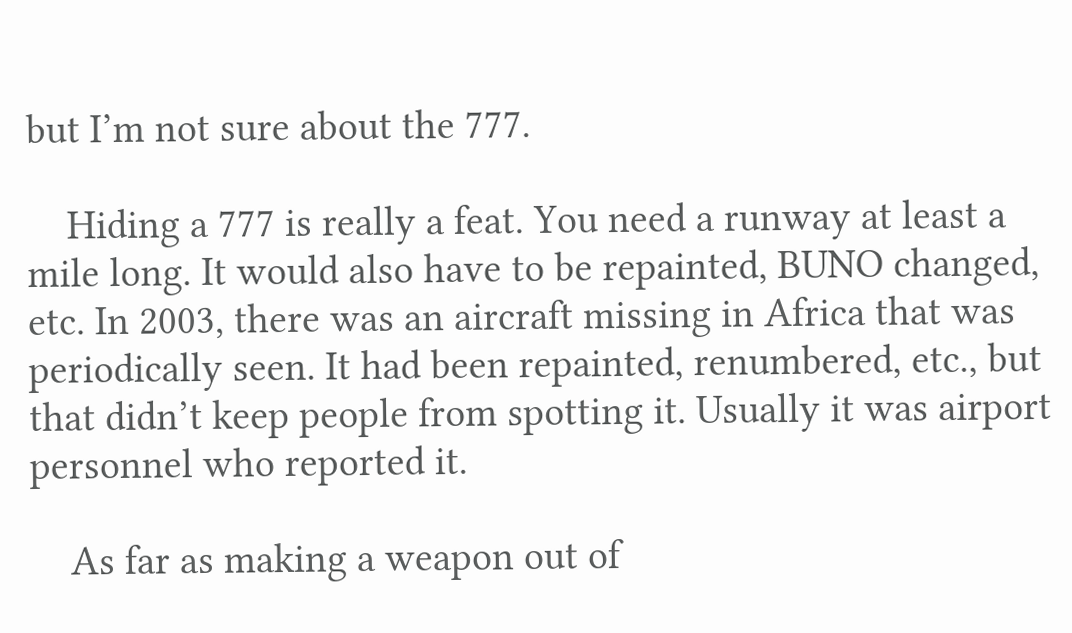but I’m not sure about the 777.

    Hiding a 777 is really a feat. You need a runway at least a mile long. It would also have to be repainted, BUNO changed, etc. In 2003, there was an aircraft missing in Africa that was periodically seen. It had been repainted, renumbered, etc., but that didn’t keep people from spotting it. Usually it was airport personnel who reported it.

    As far as making a weapon out of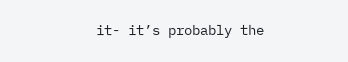it- it’s probably the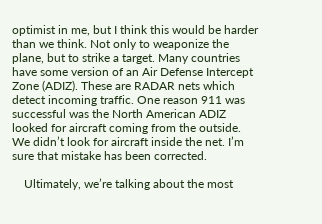optimist in me, but I think this would be harder than we think. Not only to weaponize the plane, but to strike a target. Many countries have some version of an Air Defense Intercept Zone (ADIZ). These are RADAR nets which detect incoming traffic. One reason 911 was successful was the North American ADIZ looked for aircraft coming from the outside. We didn’t look for aircraft inside the net. I’m sure that mistake has been corrected.

    Ultimately, we’re talking about the most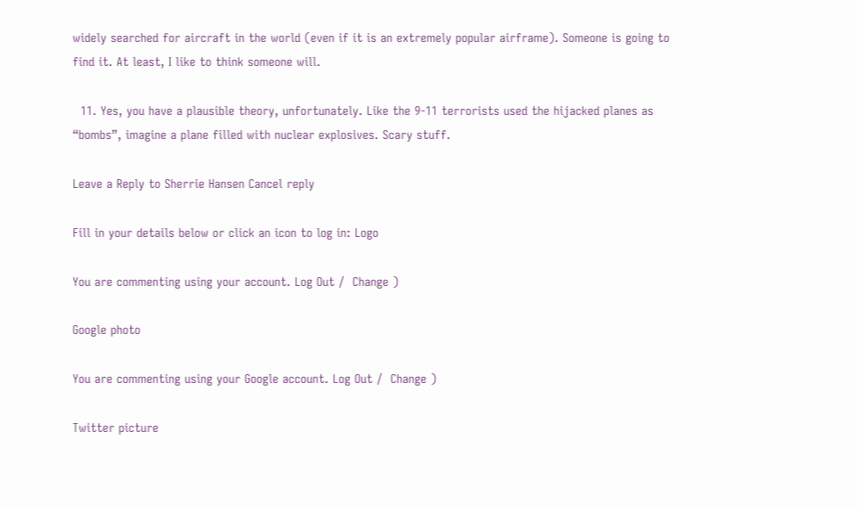widely searched for aircraft in the world (even if it is an extremely popular airframe). Someone is going to find it. At least, I like to think someone will.

  11. Yes, you have a plausible theory, unfortunately. Like the 9-11 terrorists used the hijacked planes as “bombs”, imagine a plane filled with nuclear explosives. Scary stuff.

Leave a Reply to Sherrie Hansen Cancel reply

Fill in your details below or click an icon to log in: Logo

You are commenting using your account. Log Out /  Change )

Google photo

You are commenting using your Google account. Log Out /  Change )

Twitter picture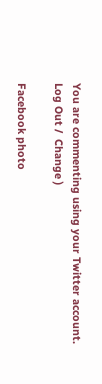You are commenting using your Twitter account. Log Out /  Change )

Facebook photo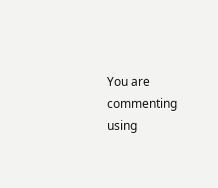You are commenting using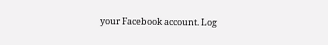your Facebook account. Log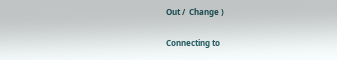Out /  Change )

Connecting to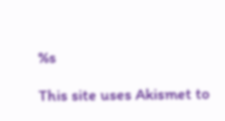%s

This site uses Akismet to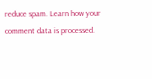reduce spam. Learn how your comment data is processed.